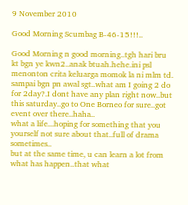9 November 2010

Good Morning Scumbag B-46-15!!!..

Good Morning n good morning..tgh hari bru kt bgn ye kwn2..anak btuah.hehe.ini psl menonton crita keluarga momok la ni mlm td. sampai bgn pn awal sgt..what am I going 2 do for 2day?.I dont have any plan right now..but this saturday..go to One Borneo for sure..got event over there..haha..
what a life...hoping for something that you yourself not sure about that..full of drama sometimes..
but at the same time, u can learn a lot from what has happen..that what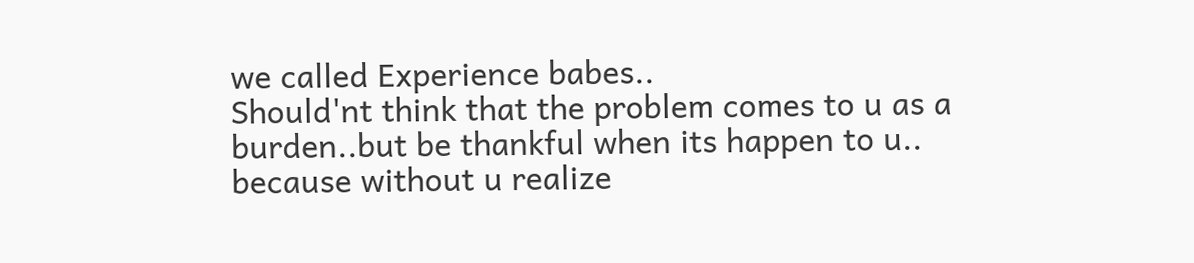we called Experience babes..
Should'nt think that the problem comes to u as a burden..but be thankful when its happen to u..
because without u realize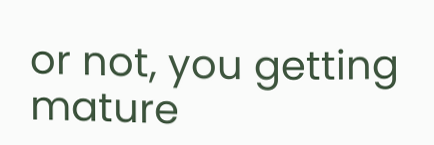or not, you getting mature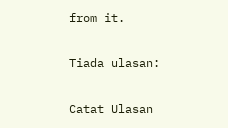from it.

Tiada ulasan:

Catat Ulasan